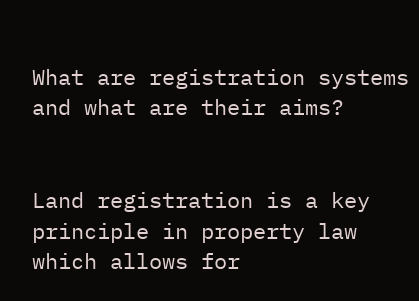What are registration systems and what are their aims?


Land registration is a key principle in property law which allows for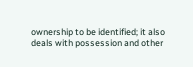ownership to be identified; it also deals with possession and other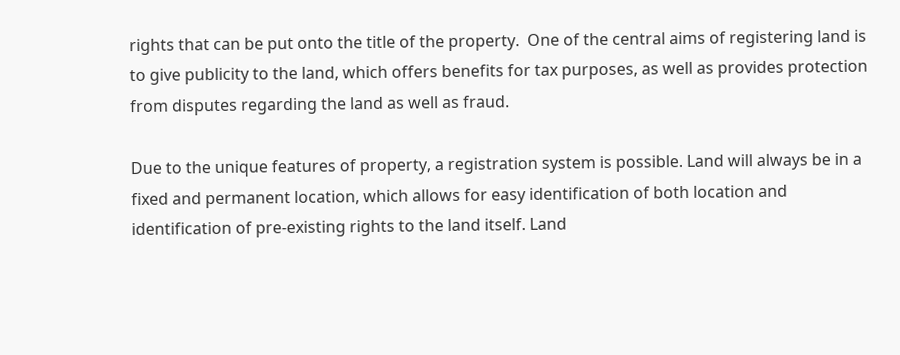rights that can be put onto the title of the property.  One of the central aims of registering land is to give publicity to the land, which offers benefits for tax purposes, as well as provides protection from disputes regarding the land as well as fraud.

Due to the unique features of property, a registration system is possible. Land will always be in a fixed and permanent location, which allows for easy identification of both location and identification of pre-existing rights to the land itself. Land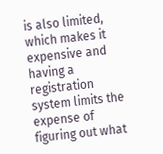is also limited, which makes it expensive and having a registration system limits the expense of figuring out what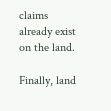claims already exist on the land.

Finally, land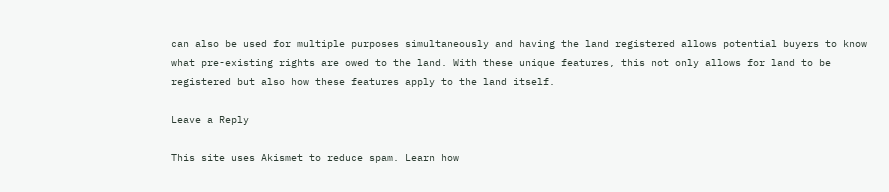can also be used for multiple purposes simultaneously and having the land registered allows potential buyers to know what pre-existing rights are owed to the land. With these unique features, this not only allows for land to be registered but also how these features apply to the land itself.

Leave a Reply

This site uses Akismet to reduce spam. Learn how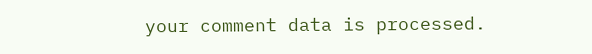your comment data is processed.